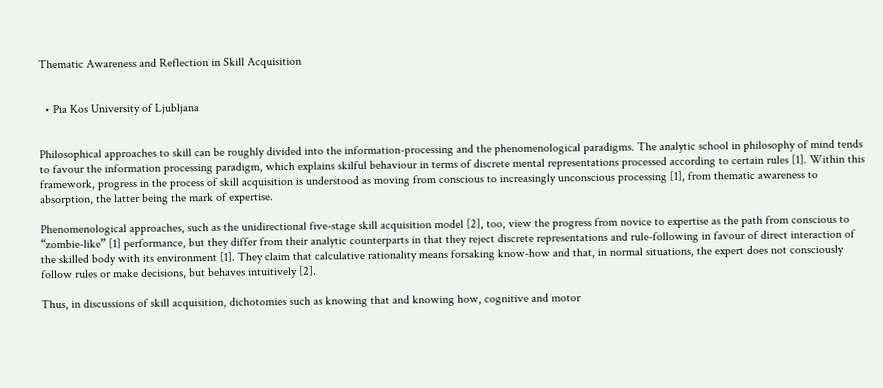Thematic Awareness and Reflection in Skill Acquisition


  • Pia Kos University of Ljubljana


Philosophical approaches to skill can be roughly divided into the information-processing and the phenomenological paradigms. The analytic school in philosophy of mind tends to favour the information processing paradigm, which explains skilful behaviour in terms of discrete mental representations processed according to certain rules [1]. Within this framework, progress in the process of skill acquisition is understood as moving from conscious to increasingly unconscious processing [1], from thematic awareness to absorption, the latter being the mark of expertise.

Phenomenological approaches, such as the unidirectional five-stage skill acquisition model [2], too, view the progress from novice to expertise as the path from conscious to “zombie-like” [1] performance, but they differ from their analytic counterparts in that they reject discrete representations and rule-following in favour of direct interaction of the skilled body with its environment [1]. They claim that calculative rationality means forsaking know-how and that, in normal situations, the expert does not consciously follow rules or make decisions, but behaves intuitively [2].

Thus, in discussions of skill acquisition, dichotomies such as knowing that and knowing how, cognitive and motor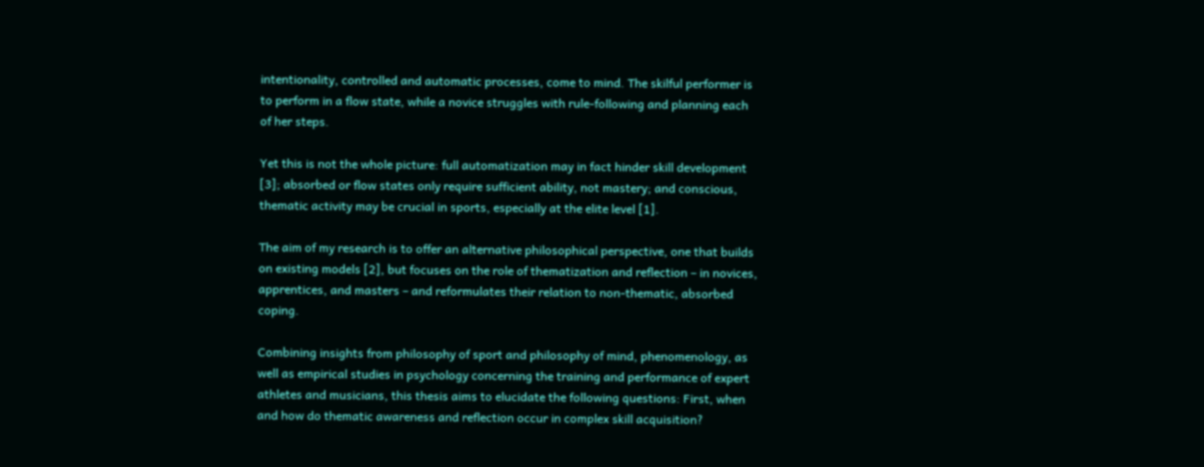intentionality, controlled and automatic processes, come to mind. The skilful performer is to perform in a flow state, while a novice struggles with rule-following and planning each of her steps.

Yet this is not the whole picture: full automatization may in fact hinder skill development [3]; absorbed or flow states only require sufficient ability, not mastery; and conscious, thematic activity may be crucial in sports, especially at the elite level [1].

The aim of my research is to offer an alternative philosophical perspective, one that builds on existing models [2], but focuses on the role of thematization and reflection – in novices, apprentices, and masters – and reformulates their relation to non-thematic, absorbed coping.

Combining insights from philosophy of sport and philosophy of mind, phenomenology, as well as empirical studies in psychology concerning the training and performance of expert athletes and musicians, this thesis aims to elucidate the following questions: First, when and how do thematic awareness and reflection occur in complex skill acquisition?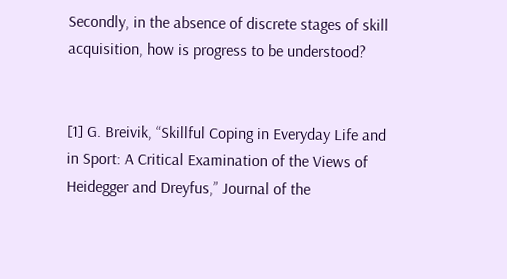Secondly, in the absence of discrete stages of skill acquisition, how is progress to be understood?


[1] G. Breivik, “Skillful Coping in Everyday Life and in Sport: A Critical Examination of the Views of Heidegger and Dreyfus,” Journal of the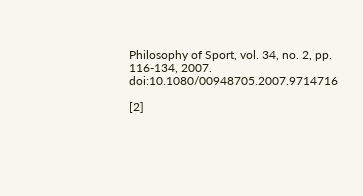Philosophy of Sport, vol. 34, no. 2, pp. 116-134, 2007. doi:10.1080/00948705.2007.9714716

[2]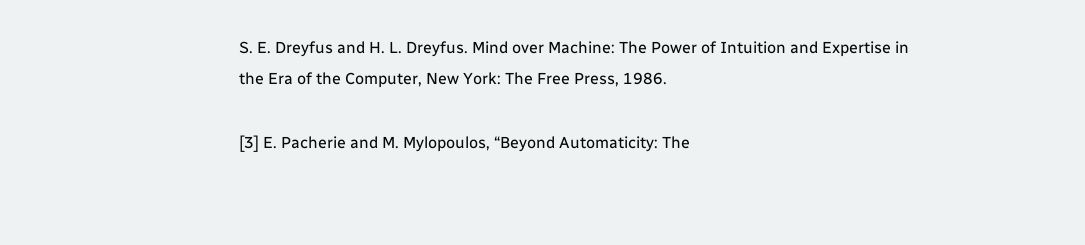S. E. Dreyfus and H. L. Dreyfus. Mind over Machine: The Power of Intuition and Expertise in the Era of the Computer, New York: The Free Press, 1986.

[3] E. Pacherie and M. Mylopoulos, “Beyond Automaticity: The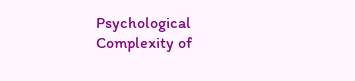Psychological Complexity of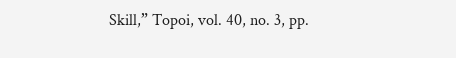Skill,” Topoi, vol. 40, no. 3, pp.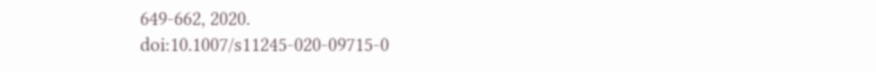649-662, 2020.  doi:10.1007/s11245-020-09715-0